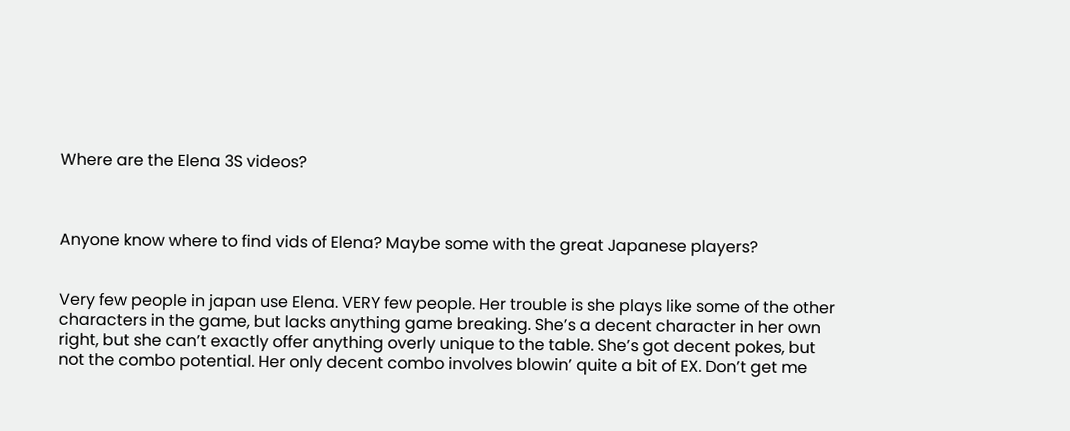Where are the Elena 3S videos?



Anyone know where to find vids of Elena? Maybe some with the great Japanese players?


Very few people in japan use Elena. VERY few people. Her trouble is she plays like some of the other characters in the game, but lacks anything game breaking. She’s a decent character in her own right, but she can’t exactly offer anything overly unique to the table. She’s got decent pokes, but not the combo potential. Her only decent combo involves blowin’ quite a bit of EX. Don’t get me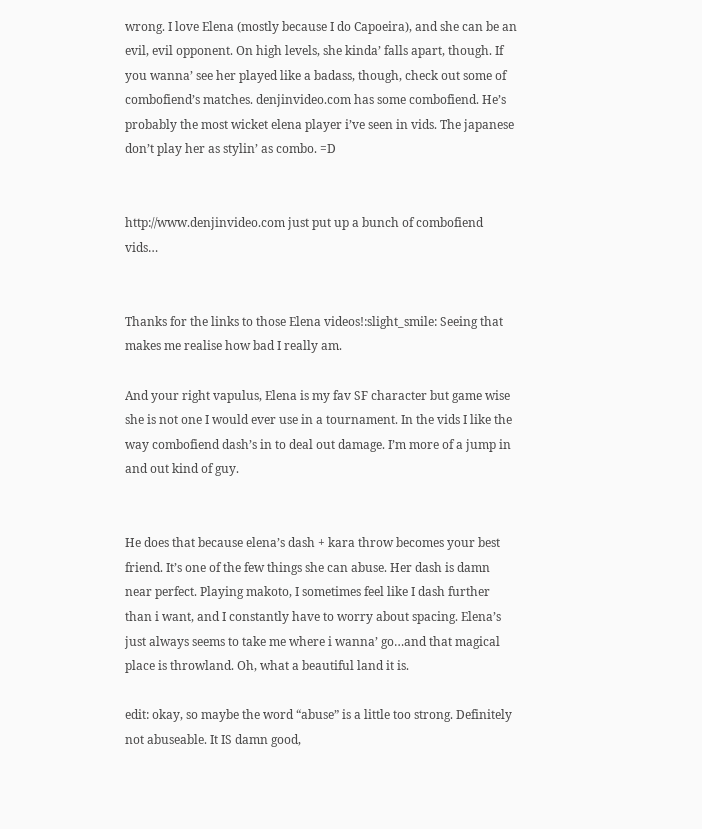wrong. I love Elena (mostly because I do Capoeira), and she can be an evil, evil opponent. On high levels, she kinda’ falls apart, though. If you wanna’ see her played like a badass, though, check out some of combofiend’s matches. denjinvideo.com has some combofiend. He’s probably the most wicket elena player i’ve seen in vids. The japanese don’t play her as stylin’ as combo. =D


http://www.denjinvideo.com just put up a bunch of combofiend vids…


Thanks for the links to those Elena videos!:slight_smile: Seeing that makes me realise how bad I really am.

And your right vapulus, Elena is my fav SF character but game wise she is not one I would ever use in a tournament. In the vids I like the way combofiend dash’s in to deal out damage. I’m more of a jump in and out kind of guy.


He does that because elena’s dash + kara throw becomes your best friend. It’s one of the few things she can abuse. Her dash is damn near perfect. Playing makoto, I sometimes feel like I dash further than i want, and I constantly have to worry about spacing. Elena’s just always seems to take me where i wanna’ go…and that magical place is throwland. Oh, what a beautiful land it is.

edit: okay, so maybe the word “abuse” is a little too strong. Definitely not abuseable. It IS damn good,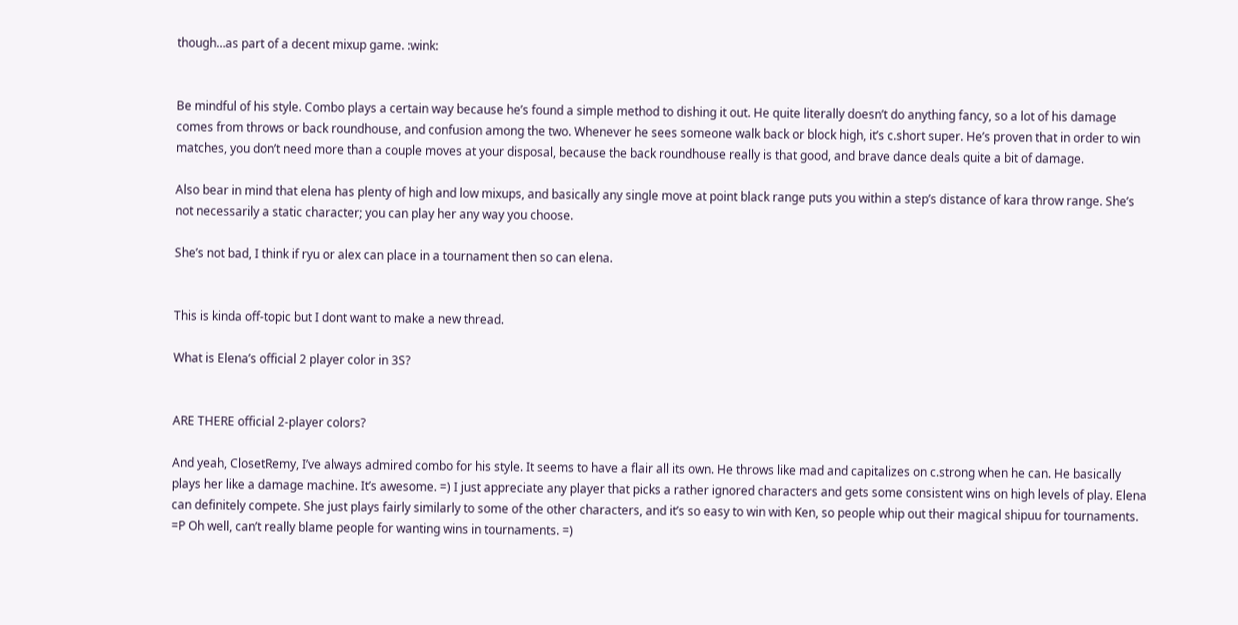though…as part of a decent mixup game. :wink:


Be mindful of his style. Combo plays a certain way because he’s found a simple method to dishing it out. He quite literally doesn’t do anything fancy, so a lot of his damage comes from throws or back roundhouse, and confusion among the two. Whenever he sees someone walk back or block high, it’s c.short super. He’s proven that in order to win matches, you don’t need more than a couple moves at your disposal, because the back roundhouse really is that good, and brave dance deals quite a bit of damage.

Also bear in mind that elena has plenty of high and low mixups, and basically any single move at point black range puts you within a step’s distance of kara throw range. She’s not necessarily a static character; you can play her any way you choose.

She’s not bad, I think if ryu or alex can place in a tournament then so can elena.


This is kinda off-topic but I dont want to make a new thread.

What is Elena’s official 2 player color in 3S?


ARE THERE official 2-player colors?

And yeah, ClosetRemy, I’ve always admired combo for his style. It seems to have a flair all its own. He throws like mad and capitalizes on c.strong when he can. He basically plays her like a damage machine. It’s awesome. =) I just appreciate any player that picks a rather ignored characters and gets some consistent wins on high levels of play. Elena can definitely compete. She just plays fairly similarly to some of the other characters, and it’s so easy to win with Ken, so people whip out their magical shipuu for tournaments. =P Oh well, can’t really blame people for wanting wins in tournaments. =)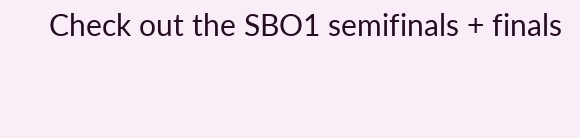Check out the SBO1 semifinals + finals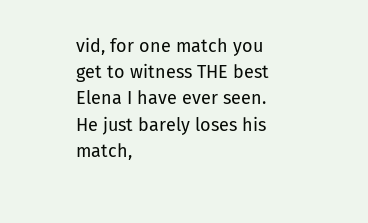vid, for one match you get to witness THE best Elena I have ever seen. He just barely loses his match,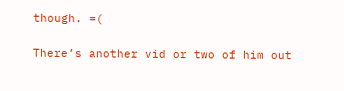though. =(

There’s another vid or two of him out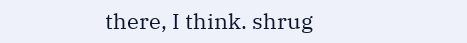there, I think. shrug